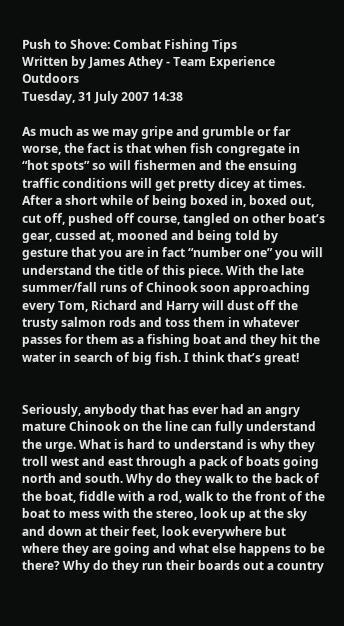Push to Shove: Combat Fishing Tips
Written by James Athey - Team Experience Outdoors
Tuesday, 31 July 2007 14:38

As much as we may gripe and grumble or far worse, the fact is that when fish congregate in “hot spots” so will fishermen and the ensuing traffic conditions will get pretty dicey at times. After a short while of being boxed in, boxed out, cut off, pushed off course, tangled on other boat’s gear, cussed at, mooned and being told by gesture that you are in fact “number one” you will understand the title of this piece. With the late summer/fall runs of Chinook soon approaching every Tom, Richard and Harry will dust off the trusty salmon rods and toss them in whatever passes for them as a fishing boat and they hit the water in search of big fish. I think that’s great!


Seriously, anybody that has ever had an angry mature Chinook on the line can fully understand the urge. What is hard to understand is why they troll west and east through a pack of boats going north and south. Why do they walk to the back of the boat, fiddle with a rod, walk to the front of the boat to mess with the stereo, look up at the sky and down at their feet, look everywhere but where they are going and what else happens to be there? Why do they run their boards out a country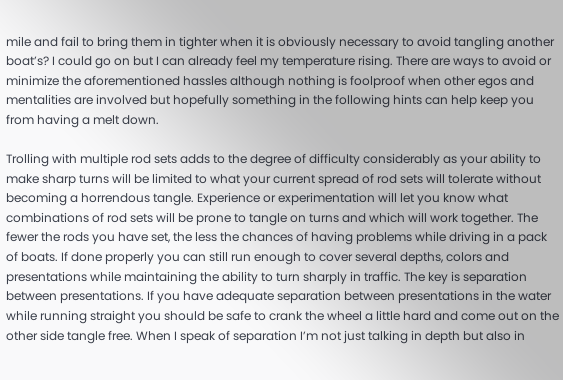mile and fail to bring them in tighter when it is obviously necessary to avoid tangling another boat’s? I could go on but I can already feel my temperature rising. There are ways to avoid or minimize the aforementioned hassles although nothing is foolproof when other egos and mentalities are involved but hopefully something in the following hints can help keep you from having a melt down.

Trolling with multiple rod sets adds to the degree of difficulty considerably as your ability to make sharp turns will be limited to what your current spread of rod sets will tolerate without becoming a horrendous tangle. Experience or experimentation will let you know what combinations of rod sets will be prone to tangle on turns and which will work together. The fewer the rods you have set, the less the chances of having problems while driving in a pack of boats. If done properly you can still run enough to cover several depths, colors and presentations while maintaining the ability to turn sharply in traffic. The key is separation between presentations. If you have adequate separation between presentations in the water while running straight you should be safe to crank the wheel a little hard and come out on the other side tangle free. When I speak of separation I’m not just talking in depth but also in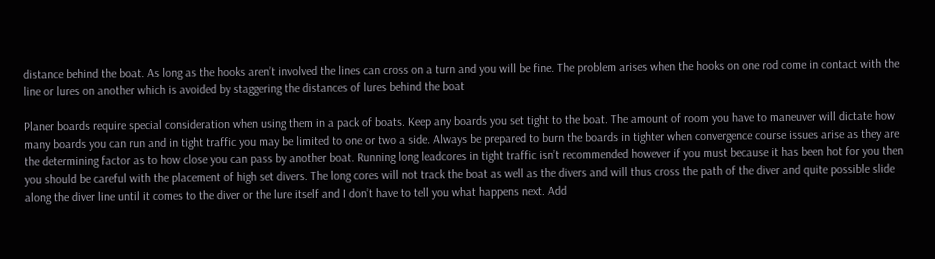distance behind the boat. As long as the hooks aren’t involved the lines can cross on a turn and you will be fine. The problem arises when the hooks on one rod come in contact with the line or lures on another which is avoided by staggering the distances of lures behind the boat

Planer boards require special consideration when using them in a pack of boats. Keep any boards you set tight to the boat. The amount of room you have to maneuver will dictate how many boards you can run and in tight traffic you may be limited to one or two a side. Always be prepared to burn the boards in tighter when convergence course issues arise as they are the determining factor as to how close you can pass by another boat. Running long leadcores in tight traffic isn’t recommended however if you must because it has been hot for you then you should be careful with the placement of high set divers. The long cores will not track the boat as well as the divers and will thus cross the path of the diver and quite possible slide along the diver line until it comes to the diver or the lure itself and I don’t have to tell you what happens next. Add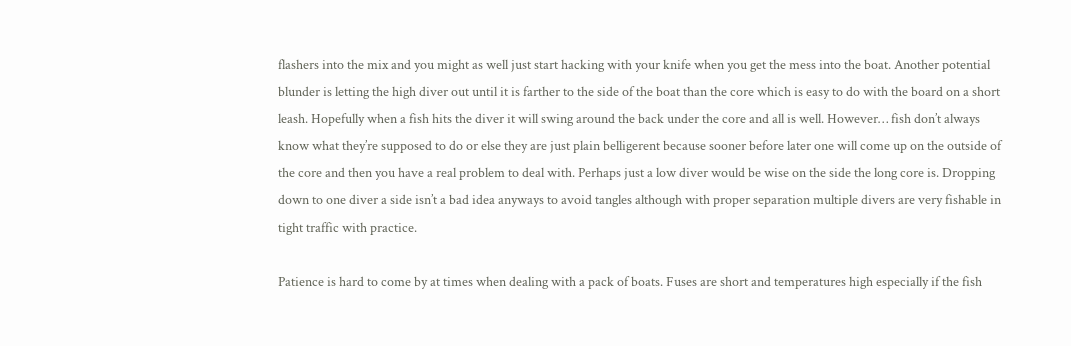flashers into the mix and you might as well just start hacking with your knife when you get the mess into the boat. Another potential blunder is letting the high diver out until it is farther to the side of the boat than the core which is easy to do with the board on a short leash. Hopefully when a fish hits the diver it will swing around the back under the core and all is well. However… fish don’t always know what they’re supposed to do or else they are just plain belligerent because sooner before later one will come up on the outside of the core and then you have a real problem to deal with. Perhaps just a low diver would be wise on the side the long core is. Dropping down to one diver a side isn’t a bad idea anyways to avoid tangles although with proper separation multiple divers are very fishable in tight traffic with practice.

Patience is hard to come by at times when dealing with a pack of boats. Fuses are short and temperatures high especially if the fish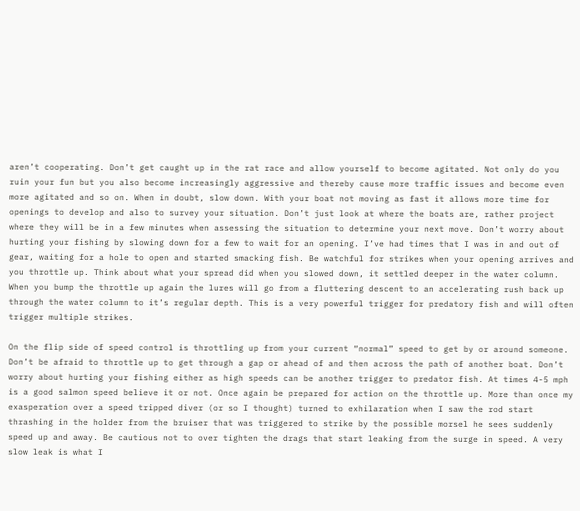aren’t cooperating. Don’t get caught up in the rat race and allow yourself to become agitated. Not only do you ruin your fun but you also become increasingly aggressive and thereby cause more traffic issues and become even more agitated and so on. When in doubt, slow down. With your boat not moving as fast it allows more time for openings to develop and also to survey your situation. Don’t just look at where the boats are, rather project where they will be in a few minutes when assessing the situation to determine your next move. Don’t worry about hurting your fishing by slowing down for a few to wait for an opening. I’ve had times that I was in and out of gear, waiting for a hole to open and started smacking fish. Be watchful for strikes when your opening arrives and you throttle up. Think about what your spread did when you slowed down, it settled deeper in the water column. When you bump the throttle up again the lures will go from a fluttering descent to an accelerating rush back up through the water column to it’s regular depth. This is a very powerful trigger for predatory fish and will often trigger multiple strikes.

On the flip side of speed control is throttling up from your current “normal” speed to get by or around someone.  Don’t be afraid to throttle up to get through a gap or ahead of and then across the path of another boat. Don’t worry about hurting your fishing either as high speeds can be another trigger to predator fish. At times 4-5 mph is a good salmon speed believe it or not. Once again be prepared for action on the throttle up. More than once my exasperation over a speed tripped diver (or so I thought) turned to exhilaration when I saw the rod start thrashing in the holder from the bruiser that was triggered to strike by the possible morsel he sees suddenly speed up and away. Be cautious not to over tighten the drags that start leaking from the surge in speed. A very slow leak is what I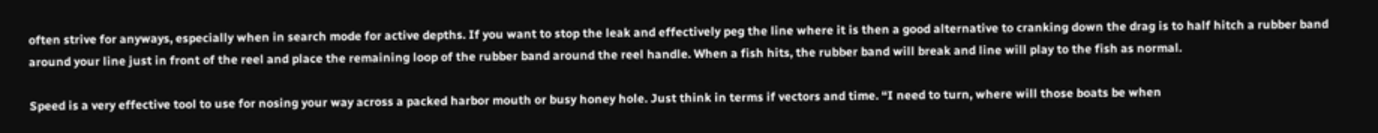often strive for anyways, especially when in search mode for active depths. If you want to stop the leak and effectively peg the line where it is then a good alternative to cranking down the drag is to half hitch a rubber band around your line just in front of the reel and place the remaining loop of the rubber band around the reel handle. When a fish hits, the rubber band will break and line will play to the fish as normal.

Speed is a very effective tool to use for nosing your way across a packed harbor mouth or busy honey hole. Just think in terms if vectors and time. “I need to turn, where will those boats be when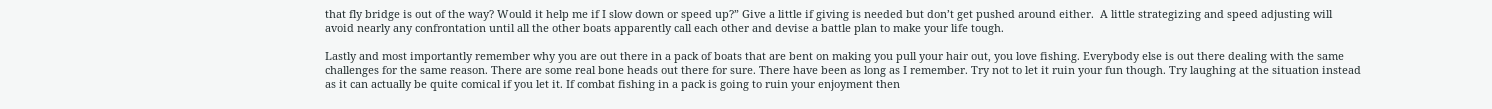that fly bridge is out of the way? Would it help me if I slow down or speed up?” Give a little if giving is needed but don’t get pushed around either.  A little strategizing and speed adjusting will avoid nearly any confrontation until all the other boats apparently call each other and devise a battle plan to make your life tough.

Lastly and most importantly remember why you are out there in a pack of boats that are bent on making you pull your hair out, you love fishing. Everybody else is out there dealing with the same challenges for the same reason. There are some real bone heads out there for sure. There have been as long as I remember. Try not to let it ruin your fun though. Try laughing at the situation instead as it can actually be quite comical if you let it. If combat fishing in a pack is going to ruin your enjoyment then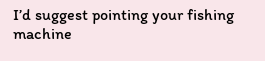I’d suggest pointing your fishing machine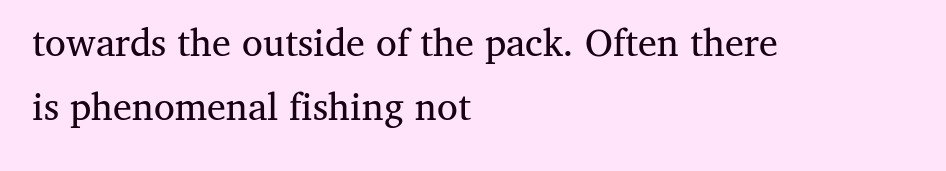towards the outside of the pack. Often there is phenomenal fishing not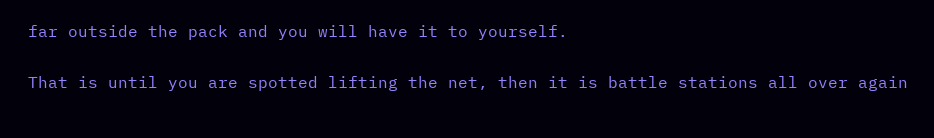far outside the pack and you will have it to yourself.

That is until you are spotted lifting the net, then it is battle stations all over again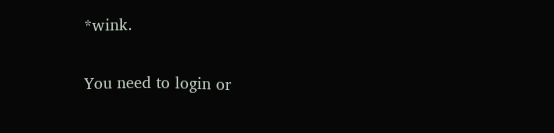*wink.

You need to login or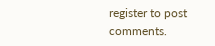register to post comments.